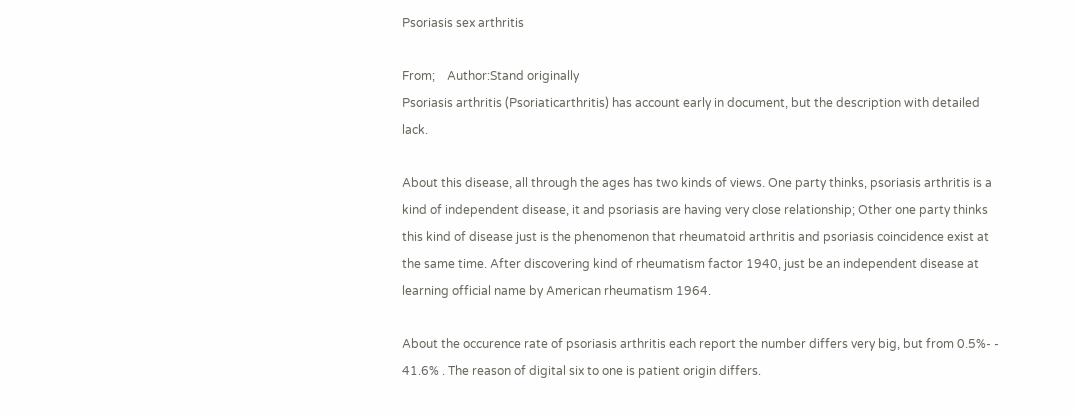Psoriasis sex arthritis

From;    Author:Stand originally
Psoriasis arthritis (Psoriaticarthritis) has account early in document, but the description with detailed lack.

About this disease, all through the ages has two kinds of views. One party thinks, psoriasis arthritis is a kind of independent disease, it and psoriasis are having very close relationship; Other one party thinks this kind of disease just is the phenomenon that rheumatoid arthritis and psoriasis coincidence exist at the same time. After discovering kind of rheumatism factor 1940, just be an independent disease at learning official name by American rheumatism 1964.

About the occurence rate of psoriasis arthritis each report the number differs very big, but from 0.5%- - 41.6% . The reason of digital six to one is patient origin differs.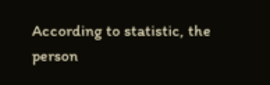According to statistic, the person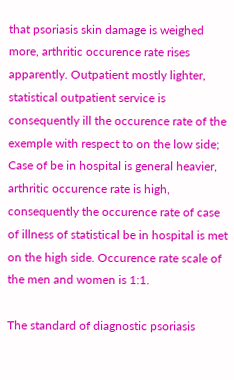that psoriasis skin damage is weighed more, arthritic occurence rate rises apparently. Outpatient mostly lighter, statistical outpatient service is consequently ill the occurence rate of the exemple with respect to on the low side; Case of be in hospital is general heavier, arthritic occurence rate is high, consequently the occurence rate of case of illness of statistical be in hospital is met on the high side. Occurence rate scale of the men and women is 1:1.

The standard of diagnostic psoriasis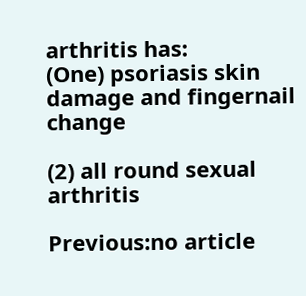arthritis has:
(One) psoriasis skin damage and fingernail change

(2) all round sexual arthritis

Previous:no article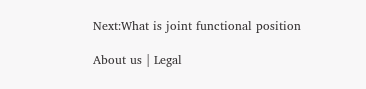Next:What is joint functional position

About us | Legal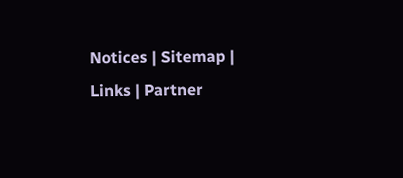Notices | Sitemap | Links | Partner